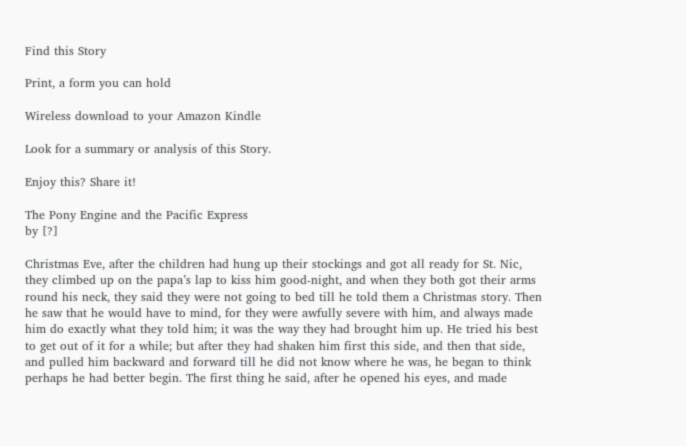Find this Story

Print, a form you can hold

Wireless download to your Amazon Kindle

Look for a summary or analysis of this Story.

Enjoy this? Share it!

The Pony Engine and the Pacific Express
by [?]

Christmas Eve, after the children had hung up their stockings and got all ready for St. Nic, they climbed up on the papa’s lap to kiss him good-night, and when they both got their arms round his neck, they said they were not going to bed till he told them a Christmas story. Then he saw that he would have to mind, for they were awfully severe with him, and always made him do exactly what they told him; it was the way they had brought him up. He tried his best to get out of it for a while; but after they had shaken him first this side, and then that side, and pulled him backward and forward till he did not know where he was, he began to think perhaps he had better begin. The first thing he said, after he opened his eyes, and made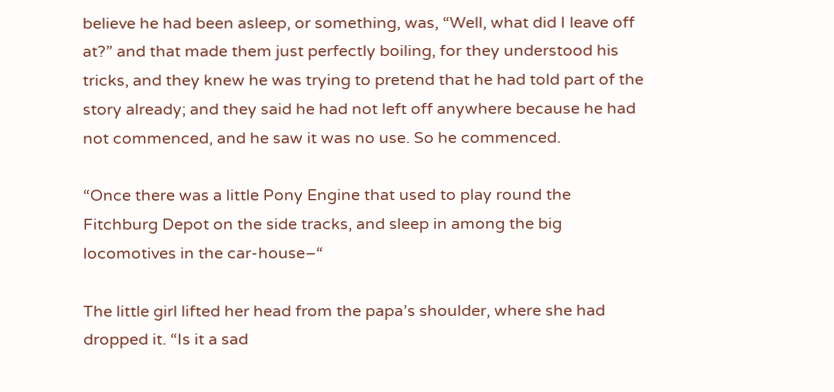believe he had been asleep, or something, was, “Well, what did I leave off at?” and that made them just perfectly boiling, for they understood his tricks, and they knew he was trying to pretend that he had told part of the story already; and they said he had not left off anywhere because he had not commenced, and he saw it was no use. So he commenced.

“Once there was a little Pony Engine that used to play round the Fitchburg Depot on the side tracks, and sleep in among the big locomotives in the car-house–“

The little girl lifted her head from the papa’s shoulder, where she had dropped it. “Is it a sad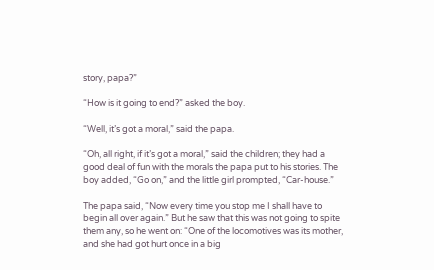story, papa?”

“How is it going to end?” asked the boy.

“Well, it’s got a moral,” said the papa.

“Oh, all right, if it’s got a moral,” said the children; they had a good deal of fun with the morals the papa put to his stories. The boy added, “Go on,” and the little girl prompted, “Car-house.”

The papa said, “Now every time you stop me I shall have to begin all over again.” But he saw that this was not going to spite them any, so he went on: “One of the locomotives was its mother, and she had got hurt once in a big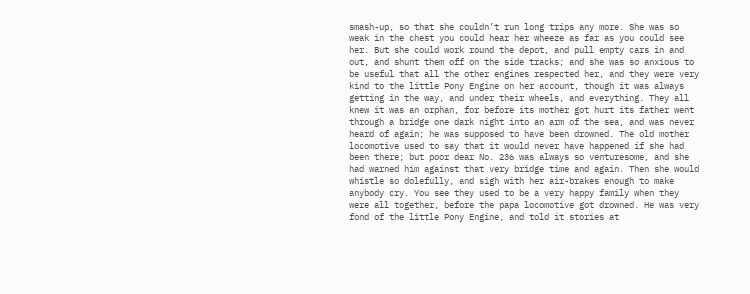smash-up, so that she couldn’t run long trips any more. She was so weak in the chest you could hear her wheeze as far as you could see her. But she could work round the depot, and pull empty cars in and out, and shunt them off on the side tracks; and she was so anxious to be useful that all the other engines respected her, and they were very kind to the little Pony Engine on her account, though it was always getting in the way, and under their wheels, and everything. They all knew it was an orphan, for before its mother got hurt its father went through a bridge one dark night into an arm of the sea, and was never heard of again; he was supposed to have been drowned. The old mother locomotive used to say that it would never have happened if she had been there; but poor dear No. 236 was always so venturesome, and she had warned him against that very bridge time and again. Then she would whistle so dolefully, and sigh with her air-brakes enough to make anybody cry. You see they used to be a very happy family when they were all together, before the papa locomotive got drowned. He was very fond of the little Pony Engine, and told it stories at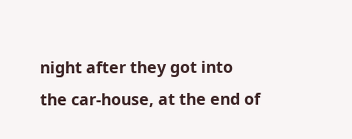night after they got into the car-house, at the end of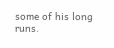some of his long runs.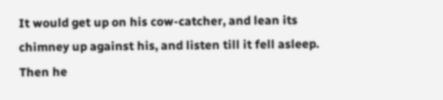It would get up on his cow-catcher, and lean its chimney up against his, and listen till it fell asleep. Then he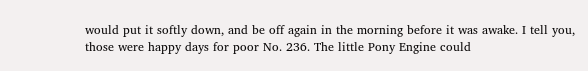would put it softly down, and be off again in the morning before it was awake. I tell you, those were happy days for poor No. 236. The little Pony Engine could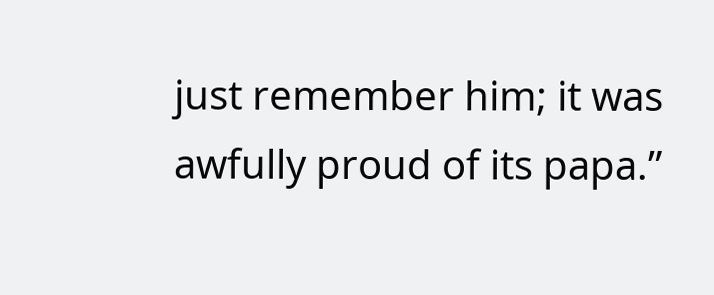just remember him; it was awfully proud of its papa.”